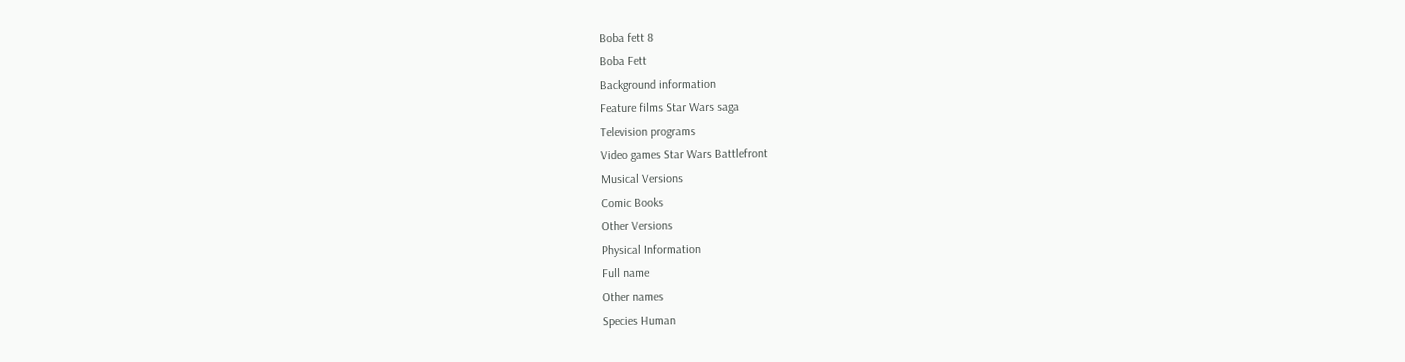Boba fett 8
Boba Fett
Background information
Feature films Star Wars saga
Television programs
Video games Star Wars Battlefront
Musical Versions
Comic Books
Other Versions
Physical Information
Full name
Other names
Species Human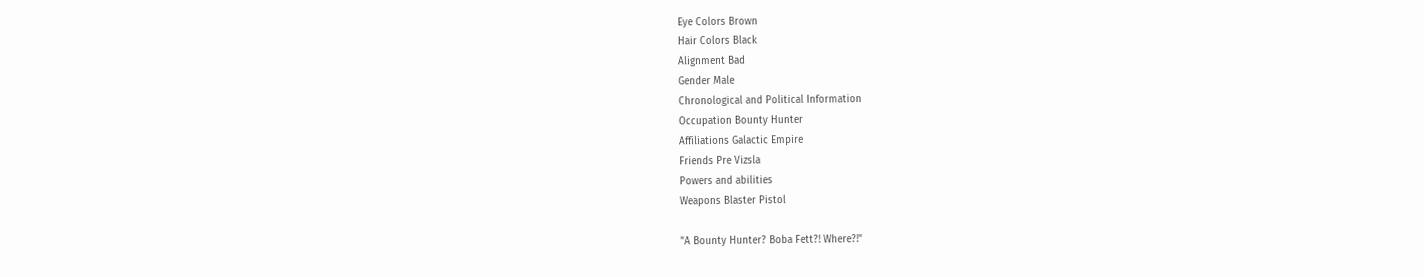Eye Colors Brown
Hair Colors Black
Alignment Bad
Gender Male
Chronological and Political Information
Occupation Bounty Hunter
Affiliations Galactic Empire
Friends Pre Vizsla
Powers and abilities
Weapons Blaster Pistol

"A Bounty Hunter? Boba Fett?! Where?!"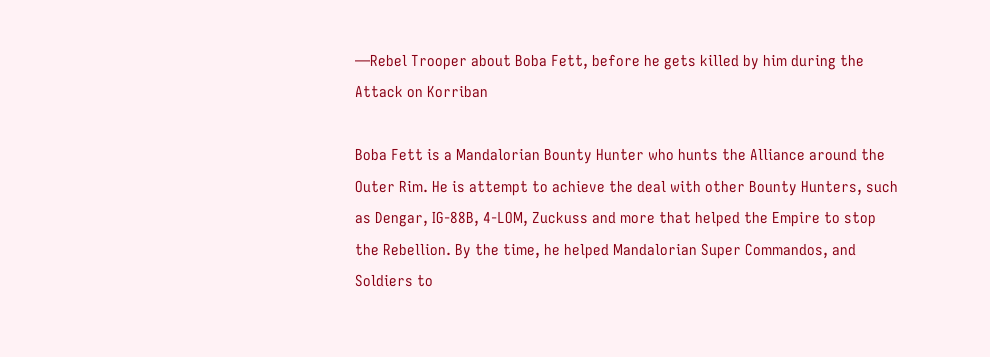—Rebel Trooper about Boba Fett, before he gets killed by him during the Attack on Korriban

Boba Fett is a Mandalorian Bounty Hunter who hunts the Alliance around the Outer Rim. He is attempt to achieve the deal with other Bounty Hunters, such as Dengar, IG-88B, 4-LOM, Zuckuss and more that helped the Empire to stop the Rebellion. By the time, he helped Mandalorian Super Commandos, and Soldiers to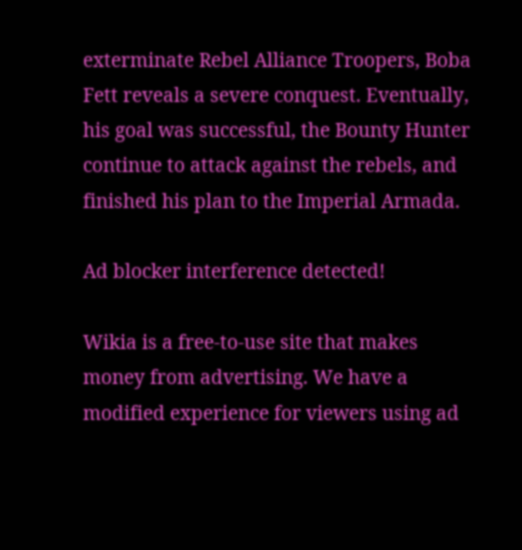exterminate Rebel Alliance Troopers, Boba Fett reveals a severe conquest. Eventually, his goal was successful, the Bounty Hunter continue to attack against the rebels, and finished his plan to the Imperial Armada.

Ad blocker interference detected!

Wikia is a free-to-use site that makes money from advertising. We have a modified experience for viewers using ad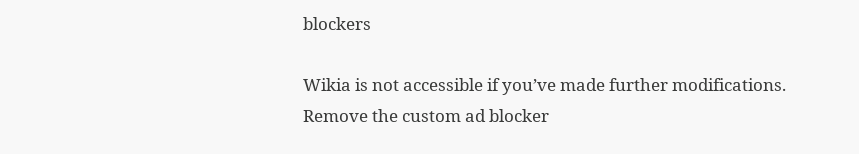blockers

Wikia is not accessible if you’ve made further modifications. Remove the custom ad blocker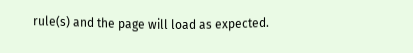rule(s) and the page will load as expected.